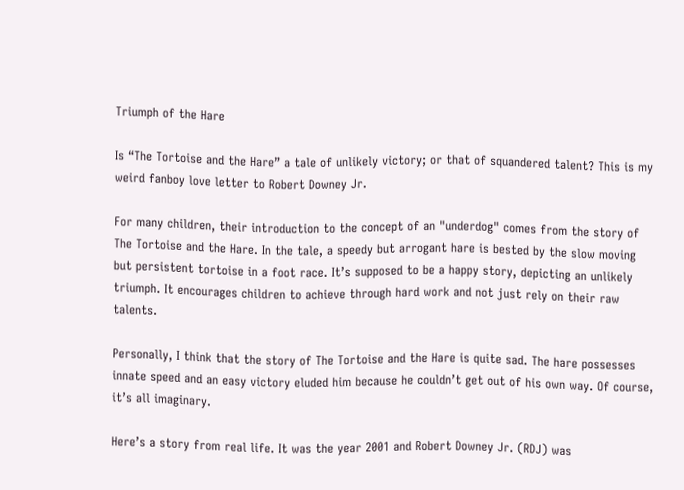Triumph of the Hare

Is “The Tortoise and the Hare” a tale of unlikely victory; or that of squandered talent? This is my weird fanboy love letter to Robert Downey Jr.

For many children, their introduction to the concept of an "underdog" comes from the story of The Tortoise and the Hare. In the tale, a speedy but arrogant hare is bested by the slow moving but persistent tortoise in a foot race. It’s supposed to be a happy story, depicting an unlikely triumph. It encourages children to achieve through hard work and not just rely on their raw talents.

Personally, I think that the story of The Tortoise and the Hare is quite sad. The hare possesses innate speed and an easy victory eluded him because he couldn’t get out of his own way. Of course, it’s all imaginary.

Here’s a story from real life. It was the year 2001 and Robert Downey Jr. (RDJ) was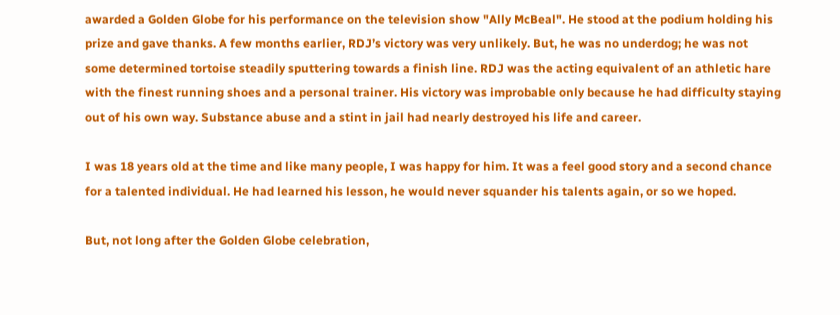awarded a Golden Globe for his performance on the television show "Ally McBeal". He stood at the podium holding his prize and gave thanks. A few months earlier, RDJ’s victory was very unlikely. But, he was no underdog; he was not some determined tortoise steadily sputtering towards a finish line. RDJ was the acting equivalent of an athletic hare with the finest running shoes and a personal trainer. His victory was improbable only because he had difficulty staying out of his own way. Substance abuse and a stint in jail had nearly destroyed his life and career.

I was 18 years old at the time and like many people, I was happy for him. It was a feel good story and a second chance for a talented individual. He had learned his lesson, he would never squander his talents again, or so we hoped.

But, not long after the Golden Globe celebration,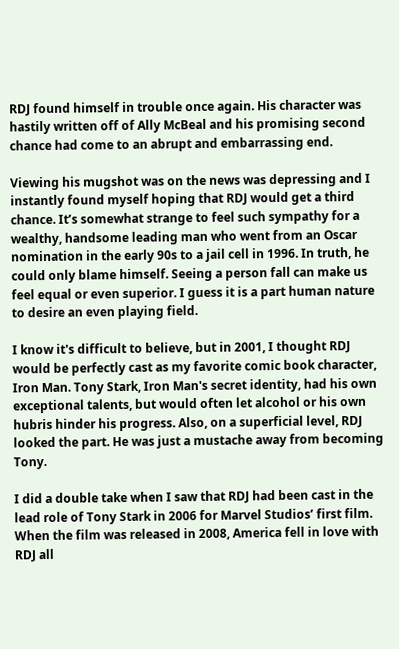RDJ found himself in trouble once again. His character was hastily written off of Ally McBeal and his promising second chance had come to an abrupt and embarrassing end.

Viewing his mugshot was on the news was depressing and I instantly found myself hoping that RDJ would get a third chance. It’s somewhat strange to feel such sympathy for a wealthy, handsome leading man who went from an Oscar nomination in the early 90s to a jail cell in 1996. In truth, he could only blame himself. Seeing a person fall can make us feel equal or even superior. I guess it is a part human nature to desire an even playing field.

I know it's difficult to believe, but in 2001, I thought RDJ would be perfectly cast as my favorite comic book character, Iron Man. Tony Stark, Iron Man's secret identity, had his own exceptional talents, but would often let alcohol or his own hubris hinder his progress. Also, on a superficial level, RDJ looked the part. He was just a mustache away from becoming Tony.

I did a double take when I saw that RDJ had been cast in the lead role of Tony Stark in 2006 for Marvel Studios’ first film. When the film was released in 2008, America fell in love with RDJ all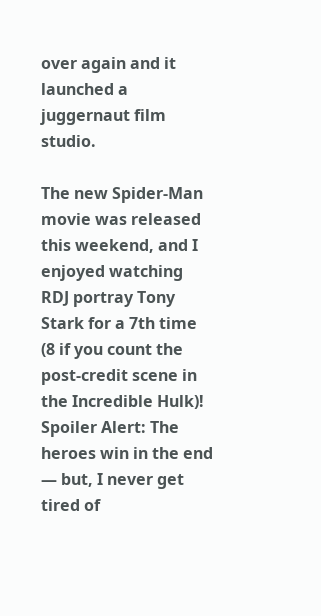over again and it launched a juggernaut film studio.

The new Spider-Man movie was released this weekend, and I enjoyed watching RDJ portray Tony Stark for a 7th time (8 if you count the post-credit scene in the Incredible Hulk)! Spoiler Alert: The heroes win in the end — but, I never get tired of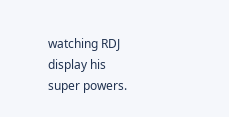watching RDJ display his super powers.